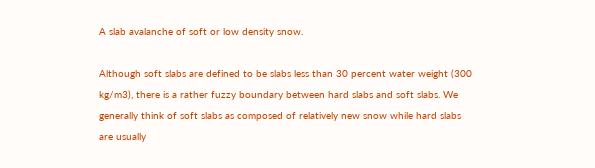A slab avalanche of soft or low density snow.

Although soft slabs are defined to be slabs less than 30 percent water weight (300 kg/m3), there is a rather fuzzy boundary between hard slabs and soft slabs. We generally think of soft slabs as composed of relatively new snow while hard slabs are usually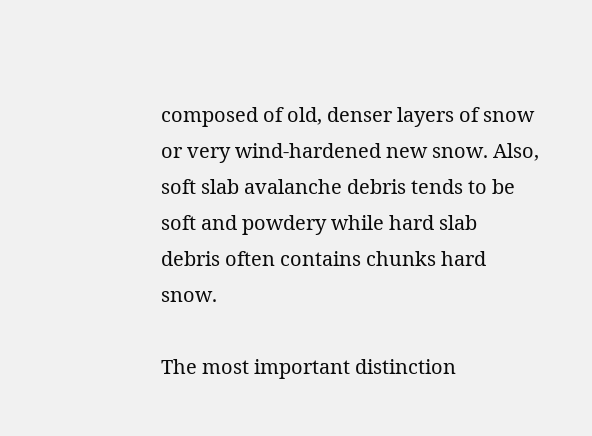composed of old, denser layers of snow or very wind-hardened new snow. Also, soft slab avalanche debris tends to be soft and powdery while hard slab debris often contains chunks hard snow.

The most important distinction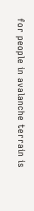for people in avalanche terrain is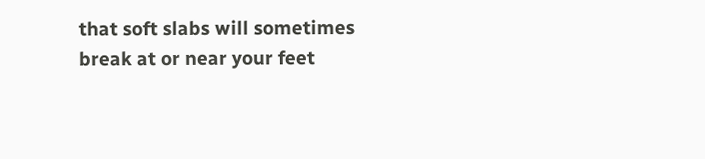that soft slabs will sometimes break at or near your feet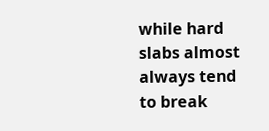while hard slabs almost always tend to break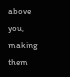above you, making them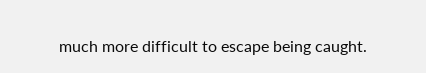much more difficult to escape being caught.